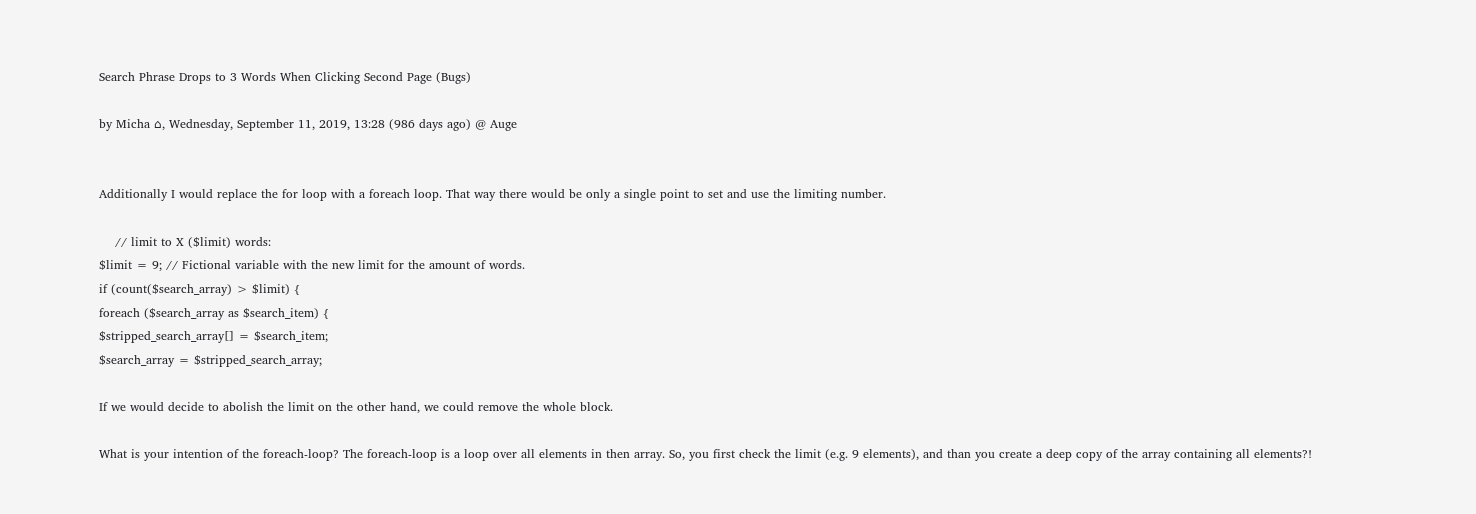Search Phrase Drops to 3 Words When Clicking Second Page (Bugs)

by Micha ⌂, Wednesday, September 11, 2019, 13:28 (986 days ago) @ Auge


Additionally I would replace the for loop with a foreach loop. That way there would be only a single point to set and use the limiting number.

    // limit to X ($limit) words:
$limit = 9; // Fictional variable with the new limit for the amount of words.
if (count($search_array) > $limit) {
foreach ($search_array as $search_item) {
$stripped_search_array[] = $search_item;
$search_array = $stripped_search_array;

If we would decide to abolish the limit on the other hand, we could remove the whole block.

What is your intention of the foreach-loop? The foreach-loop is a loop over all elements in then array. So, you first check the limit (e.g. 9 elements), and than you create a deep copy of the array containing all elements?!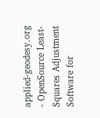applied-geodesy.org - OpenSource Least-Squares Adjustment Software for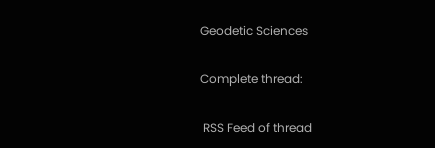Geodetic Sciences

Complete thread:

 RSS Feed of thread